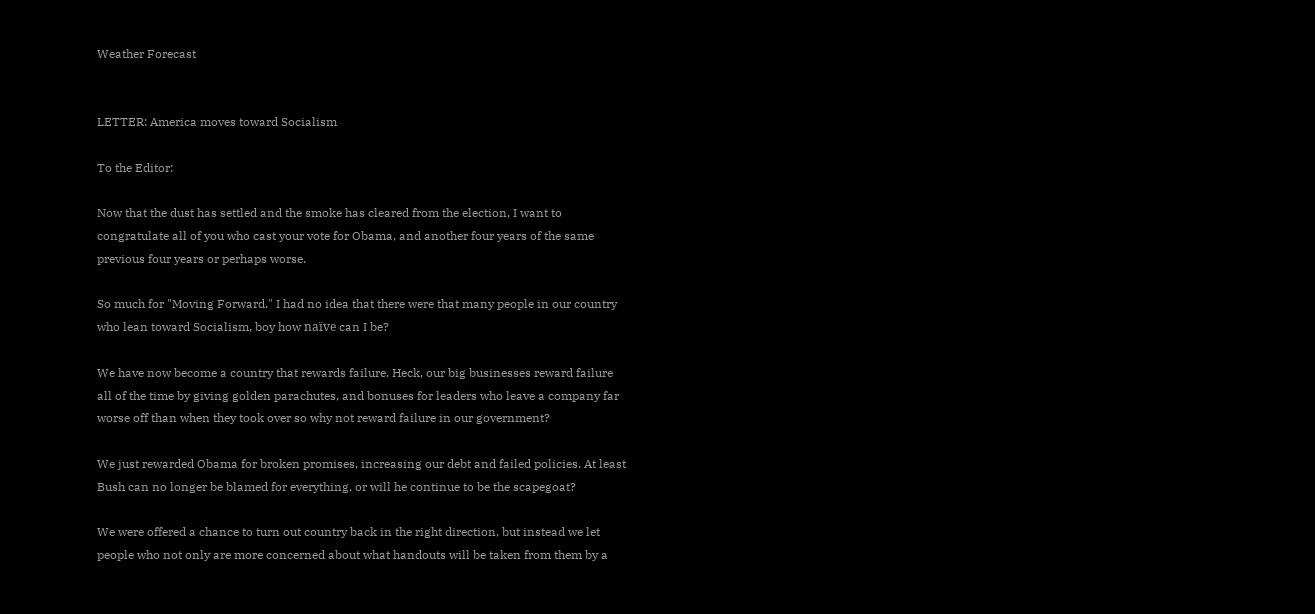Weather Forecast


LETTER: America moves toward Socialism

To the Editor:

Now that the dust has settled and the smoke has cleared from the election, I want to congratulate all of you who cast your vote for Obama, and another four years of the same previous four years or perhaps worse.

So much for "Moving Forward." I had no idea that there were that many people in our country who lean toward Socialism, boy how naïve can I be?

We have now become a country that rewards failure. Heck, our big businesses reward failure all of the time by giving golden parachutes, and bonuses for leaders who leave a company far worse off than when they took over so why not reward failure in our government?

We just rewarded Obama for broken promises, increasing our debt and failed policies. At least Bush can no longer be blamed for everything, or will he continue to be the scapegoat?

We were offered a chance to turn out country back in the right direction, but instead we let people who not only are more concerned about what handouts will be taken from them by a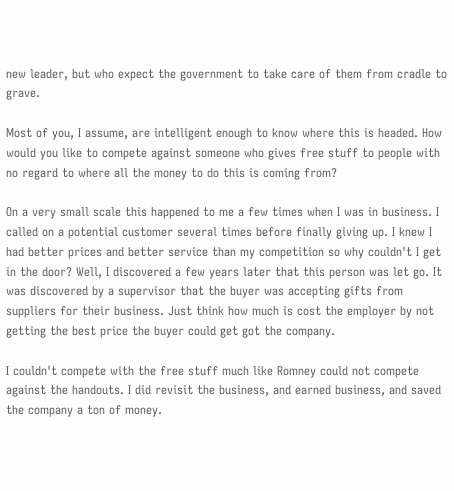new leader, but who expect the government to take care of them from cradle to grave.

Most of you, I assume, are intelligent enough to know where this is headed. How would you like to compete against someone who gives free stuff to people with no regard to where all the money to do this is coming from?

On a very small scale this happened to me a few times when I was in business. I called on a potential customer several times before finally giving up. I knew I had better prices and better service than my competition so why couldn't I get in the door? Well, I discovered a few years later that this person was let go. It was discovered by a supervisor that the buyer was accepting gifts from suppliers for their business. Just think how much is cost the employer by not getting the best price the buyer could get got the company.

I couldn't compete with the free stuff much like Romney could not compete against the handouts. I did revisit the business, and earned business, and saved the company a ton of money.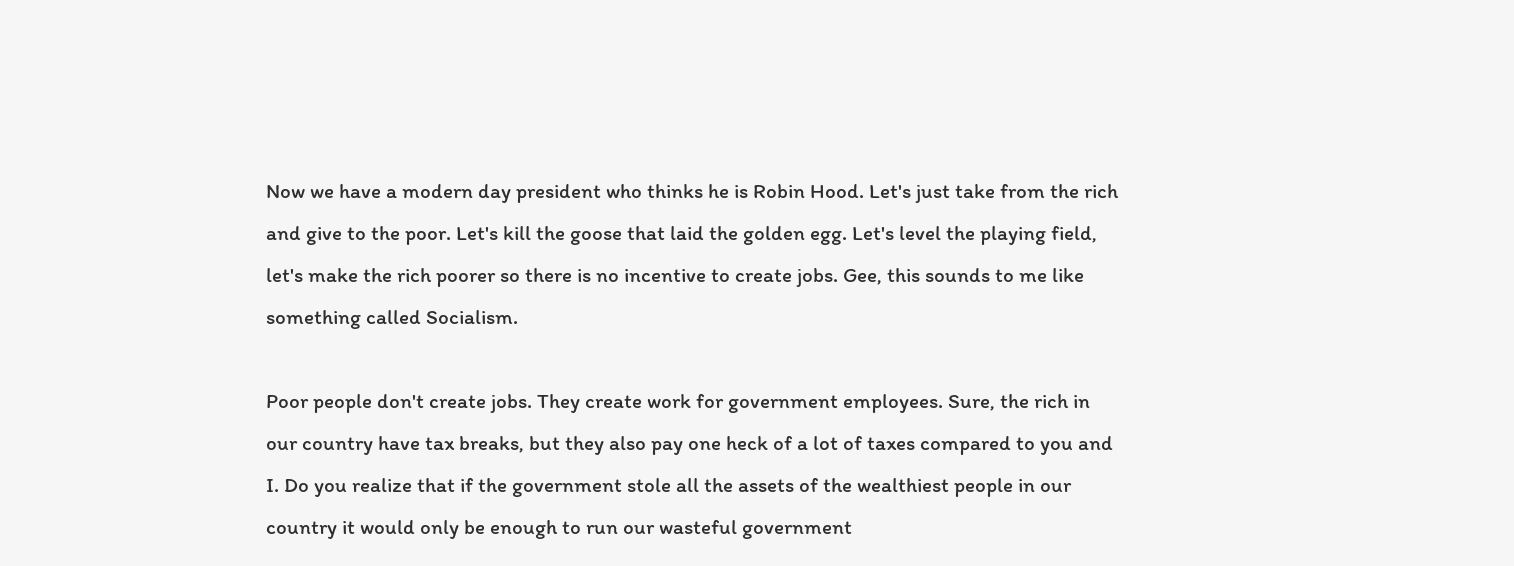Now we have a modern day president who thinks he is Robin Hood. Let's just take from the rich and give to the poor. Let's kill the goose that laid the golden egg. Let's level the playing field, let's make the rich poorer so there is no incentive to create jobs. Gee, this sounds to me like something called Socialism.

Poor people don't create jobs. They create work for government employees. Sure, the rich in our country have tax breaks, but they also pay one heck of a lot of taxes compared to you and I. Do you realize that if the government stole all the assets of the wealthiest people in our country it would only be enough to run our wasteful government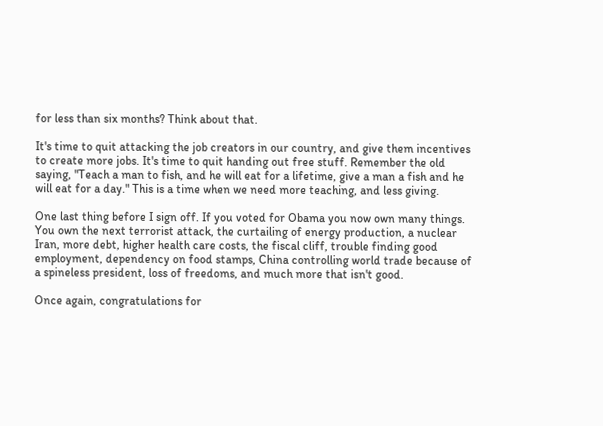for less than six months? Think about that.

It's time to quit attacking the job creators in our country, and give them incentives to create more jobs. It's time to quit handing out free stuff. Remember the old saying, "Teach a man to fish, and he will eat for a lifetime, give a man a fish and he will eat for a day." This is a time when we need more teaching, and less giving.

One last thing before I sign off. If you voted for Obama you now own many things. You own the next terrorist attack, the curtailing of energy production, a nuclear Iran, more debt, higher health care costs, the fiscal cliff, trouble finding good employment, dependency on food stamps, China controlling world trade because of a spineless president, loss of freedoms, and much more that isn't good.

Once again, congratulations for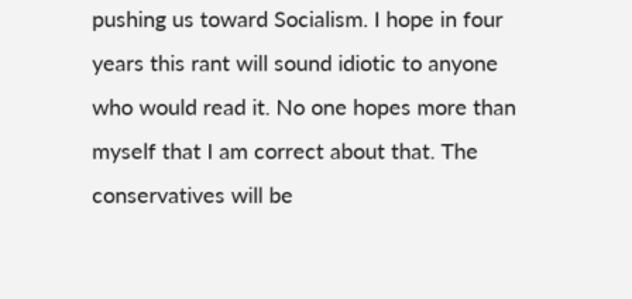pushing us toward Socialism. I hope in four years this rant will sound idiotic to anyone who would read it. No one hopes more than myself that I am correct about that. The conservatives will be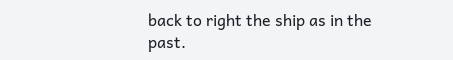back to right the ship as in the past.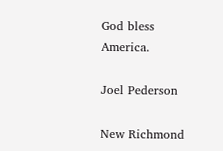God bless America.

Joel Pederson

New Richmond